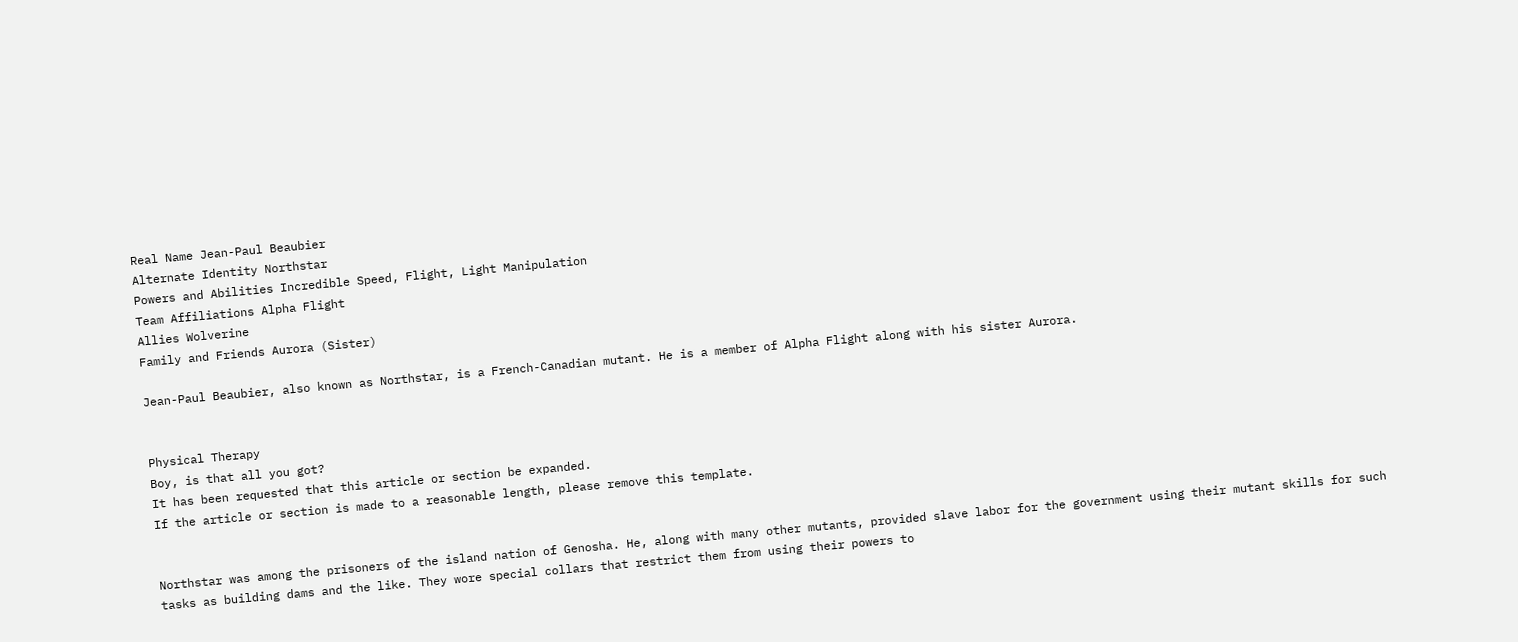Real Name Jean-Paul Beaubier
Alternate Identity Northstar
Powers and Abilities Incredible Speed, Flight, Light Manipulation
Team Affiliations Alpha Flight
Allies Wolverine
Family and Friends Aurora (Sister)

Jean-Paul Beaubier, also known as Northstar, is a French-Canadian mutant. He is a member of Alpha Flight along with his sister Aurora.


Physical Therapy
Boy, is that all you got?
It has been requested that this article or section be expanded.
If the article or section is made to a reasonable length, please remove this template.


Northstar was among the prisoners of the island nation of Genosha. He, along with many other mutants, provided slave labor for the government using their mutant skills for such tasks as building dams and the like. They wore special collars that restrict them from using their powers to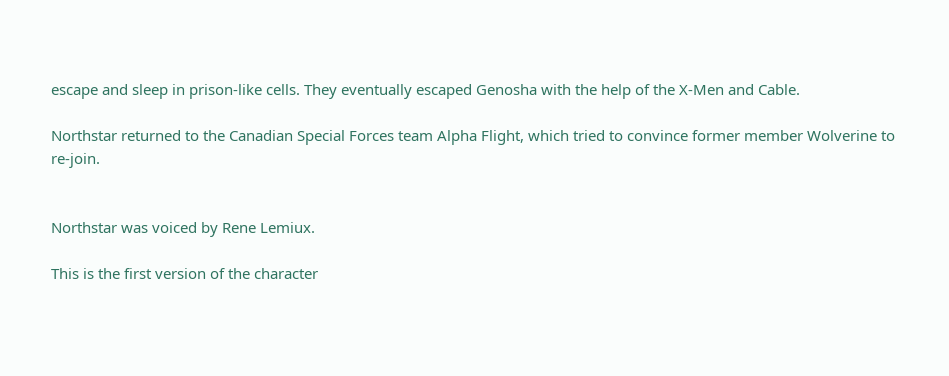escape and sleep in prison-like cells. They eventually escaped Genosha with the help of the X-Men and Cable.

Northstar returned to the Canadian Special Forces team Alpha Flight, which tried to convince former member Wolverine to re-join.


Northstar was voiced by Rene Lemiux.

This is the first version of the character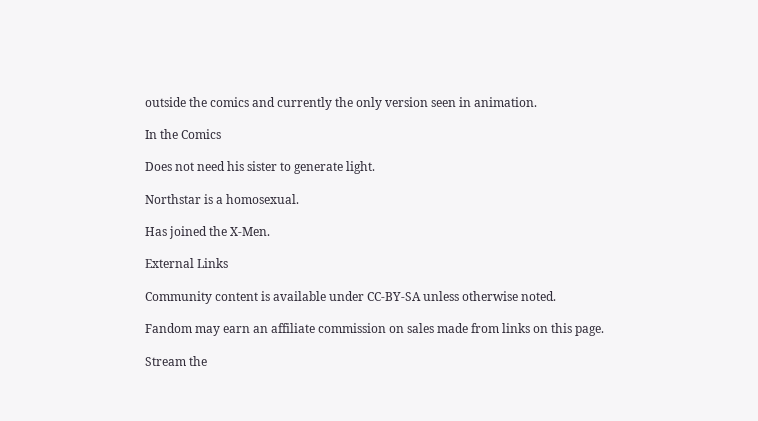outside the comics and currently the only version seen in animation.

In the Comics

Does not need his sister to generate light.

Northstar is a homosexual.

Has joined the X-Men.

External Links

Community content is available under CC-BY-SA unless otherwise noted.

Fandom may earn an affiliate commission on sales made from links on this page.

Stream the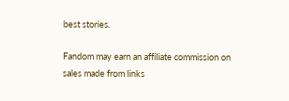best stories.

Fandom may earn an affiliate commission on sales made from links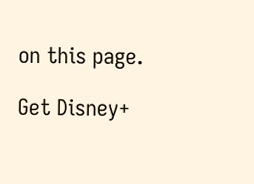on this page.

Get Disney+